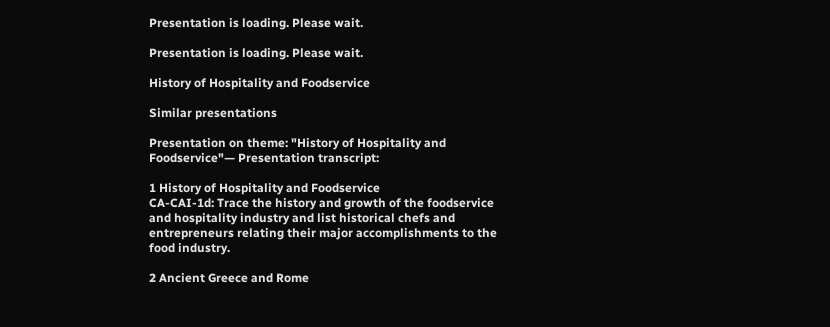Presentation is loading. Please wait.

Presentation is loading. Please wait.

History of Hospitality and Foodservice

Similar presentations

Presentation on theme: "History of Hospitality and Foodservice"— Presentation transcript:

1 History of Hospitality and Foodservice
CA-CAI-1d: Trace the history and growth of the foodservice and hospitality industry and list historical chefs and entrepreneurs relating their major accomplishments to the food industry.

2 Ancient Greece and Rome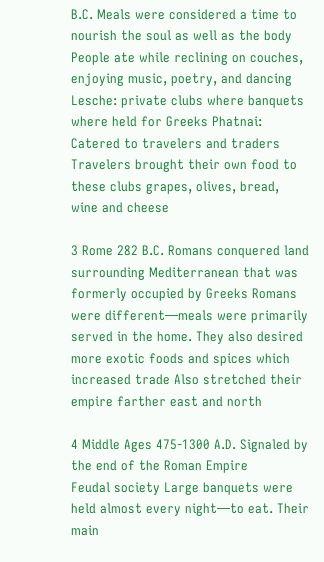B.C. Meals were considered a time to nourish the soul as well as the body People ate while reclining on couches, enjoying music, poetry, and dancing Lesche: private clubs where banquets where held for Greeks Phatnai: Catered to travelers and traders Travelers brought their own food to these clubs grapes, olives, bread, wine and cheese

3 Rome 282 B.C. Romans conquered land surrounding Mediterranean that was formerly occupied by Greeks Romans were different—meals were primarily served in the home. They also desired more exotic foods and spices which increased trade Also stretched their empire farther east and north

4 Middle Ages 475-1300 A.D. Signaled by the end of the Roman Empire
Feudal society Large banquets were held almost every night—to eat. Their main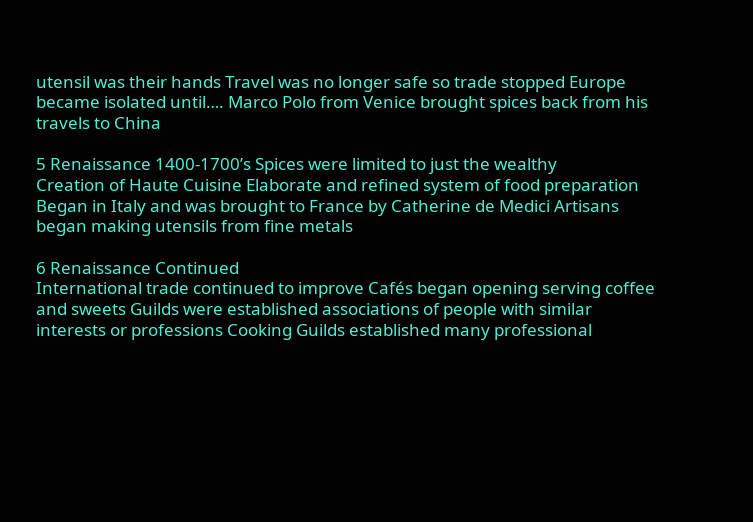utensil was their hands Travel was no longer safe so trade stopped Europe became isolated until…. Marco Polo from Venice brought spices back from his travels to China

5 Renaissance 1400-1700’s Spices were limited to just the wealthy
Creation of Haute Cuisine Elaborate and refined system of food preparation Began in Italy and was brought to France by Catherine de Medici Artisans began making utensils from fine metals

6 Renaissance Continued
International trade continued to improve Cafés began opening serving coffee and sweets Guilds were established associations of people with similar interests or professions Cooking Guilds established many professional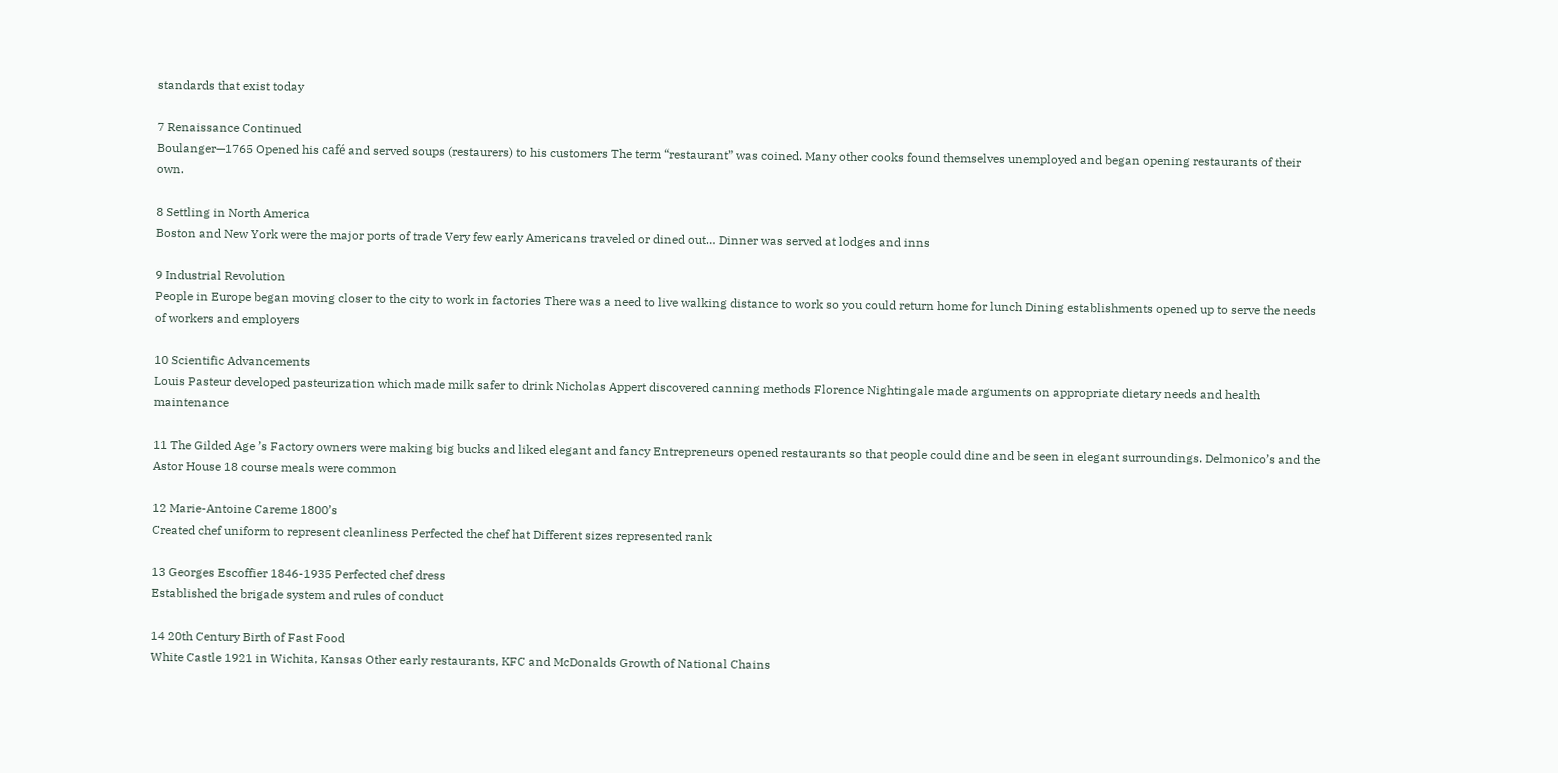standards that exist today

7 Renaissance Continued
Boulanger—1765 Opened his café and served soups (restaurers) to his customers The term “restaurant” was coined. Many other cooks found themselves unemployed and began opening restaurants of their own.

8 Settling in North America
Boston and New York were the major ports of trade Very few early Americans traveled or dined out… Dinner was served at lodges and inns

9 Industrial Revolution
People in Europe began moving closer to the city to work in factories There was a need to live walking distance to work so you could return home for lunch Dining establishments opened up to serve the needs of workers and employers

10 Scientific Advancements
Louis Pasteur developed pasteurization which made milk safer to drink Nicholas Appert discovered canning methods Florence Nightingale made arguments on appropriate dietary needs and health maintenance

11 The Gilded Age ’s Factory owners were making big bucks and liked elegant and fancy Entrepreneurs opened restaurants so that people could dine and be seen in elegant surroundings. Delmonico’s and the Astor House 18 course meals were common

12 Marie-Antoine Careme 1800’s
Created chef uniform to represent cleanliness Perfected the chef hat Different sizes represented rank

13 Georges Escoffier 1846-1935 Perfected chef dress
Established the brigade system and rules of conduct

14 20th Century Birth of Fast Food
White Castle 1921 in Wichita, Kansas Other early restaurants, KFC and McDonalds Growth of National Chains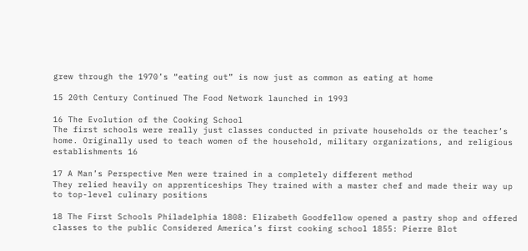grew through the 1970’s “eating out” is now just as common as eating at home

15 20th Century Continued The Food Network launched in 1993

16 The Evolution of the Cooking School
The first schools were really just classes conducted in private households or the teacher’s home. Originally used to teach women of the household, military organizations, and religious establishments 16

17 A Man’s Perspective Men were trained in a completely different method
They relied heavily on apprenticeships They trained with a master chef and made their way up to top-level culinary positions

18 The First Schools Philadelphia 1808: Elizabeth Goodfellow opened a pastry shop and offered classes to the public Considered America’s first cooking school 1855: Pierre Blot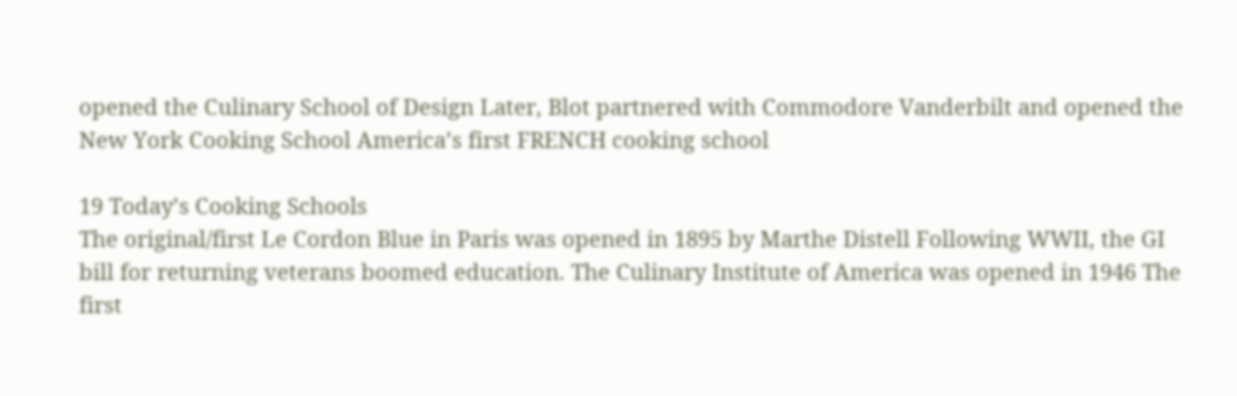opened the Culinary School of Design Later, Blot partnered with Commodore Vanderbilt and opened the New York Cooking School America’s first FRENCH cooking school

19 Today’s Cooking Schools
The original/first Le Cordon Blue in Paris was opened in 1895 by Marthe Distell Following WWII, the GI bill for returning veterans boomed education. The Culinary Institute of America was opened in 1946 The first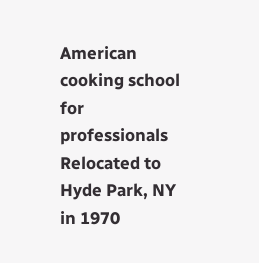American cooking school for professionals Relocated to Hyde Park, NY in 1970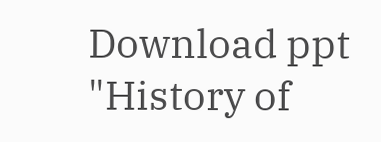Download ppt "History of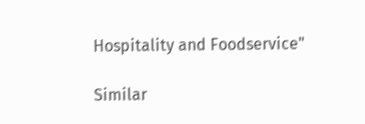Hospitality and Foodservice"

Similar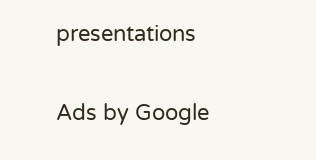presentations

Ads by Google